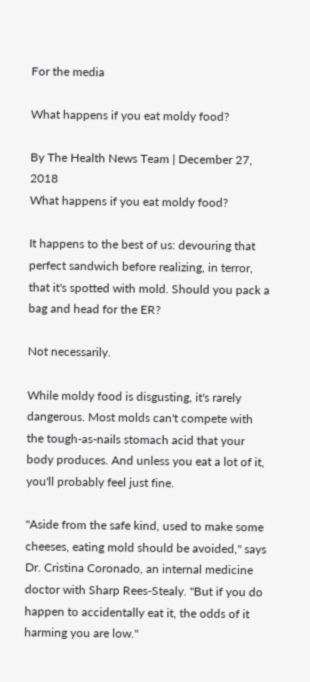For the media

What happens if you eat moldy food?

By The Health News Team | December 27, 2018
What happens if you eat moldy food?

It happens to the best of us: devouring that perfect sandwich before realizing, in terror, that it's spotted with mold. Should you pack a bag and head for the ER?

Not necessarily.

While moldy food is disgusting, it's rarely dangerous. Most molds can't compete with the tough-as-nails stomach acid that your body produces. And unless you eat a lot of it, you'll probably feel just fine.

"Aside from the safe kind, used to make some cheeses, eating mold should be avoided," says Dr. Cristina Coronado, an internal medicine doctor with Sharp Rees-Stealy. "But if you do happen to accidentally eat it, the odds of it harming you are low."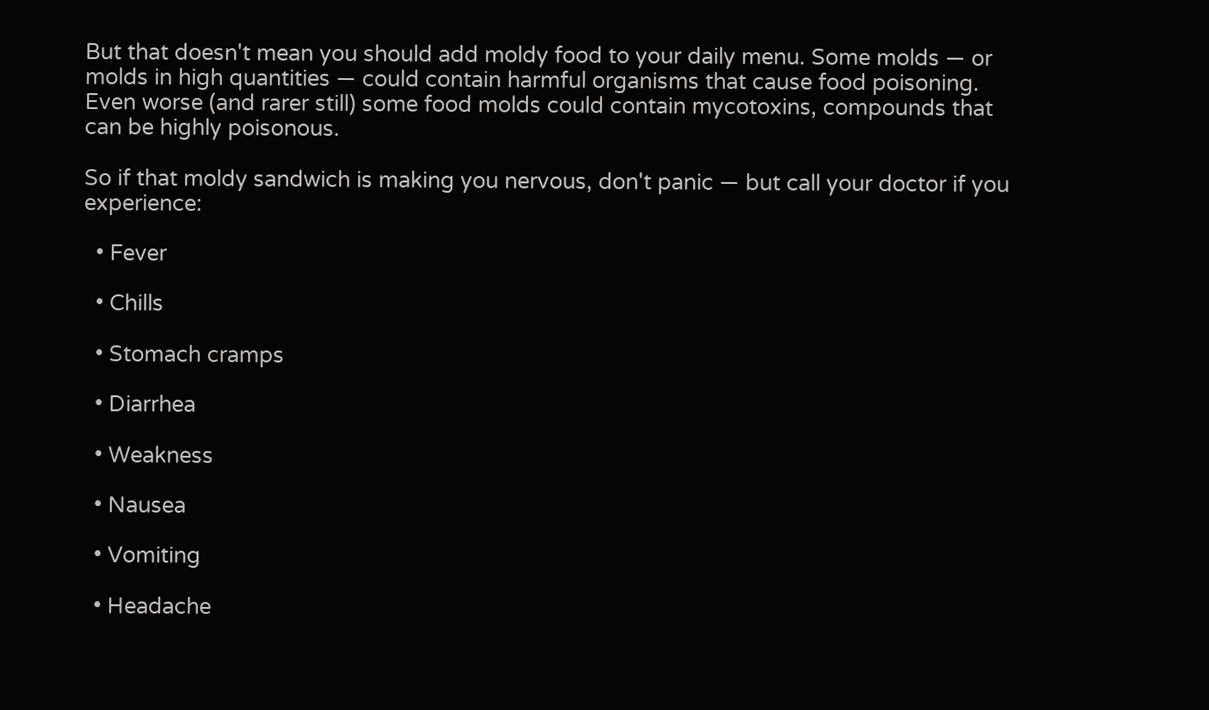But that doesn't mean you should add moldy food to your daily menu. Some molds — or molds in high quantities — could contain harmful organisms that cause food poisoning. Even worse (and rarer still) some food molds could contain mycotoxins, compounds that can be highly poisonous.

So if that moldy sandwich is making you nervous, don't panic — but call your doctor if you experience:

  • Fever

  • Chills

  • Stomach cramps

  • Diarrhea

  • Weakness

  • Nausea

  • Vomiting

  • Headache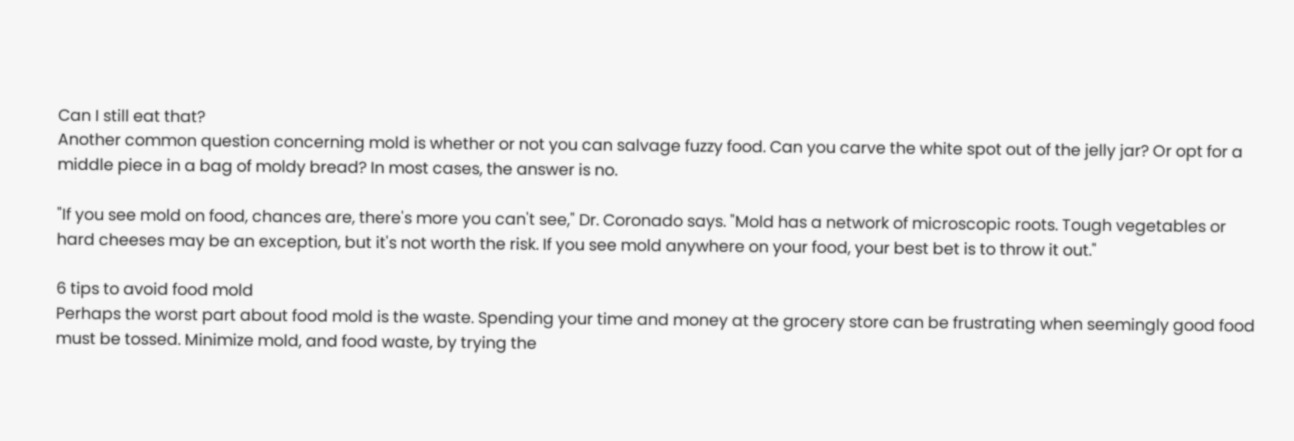Can I still eat that?
Another common question concerning mold is whether or not you can salvage fuzzy food. Can you carve the white spot out of the jelly jar? Or opt for a middle piece in a bag of moldy bread? In most cases, the answer is no.

"If you see mold on food, chances are, there's more you can't see," Dr. Coronado says. "Mold has a network of microscopic roots. Tough vegetables or hard cheeses may be an exception, but it's not worth the risk. If you see mold anywhere on your food, your best bet is to throw it out."

6 tips to avoid food mold
Perhaps the worst part about food mold is the waste. Spending your time and money at the grocery store can be frustrating when seemingly good food must be tossed. Minimize mold, and food waste, by trying the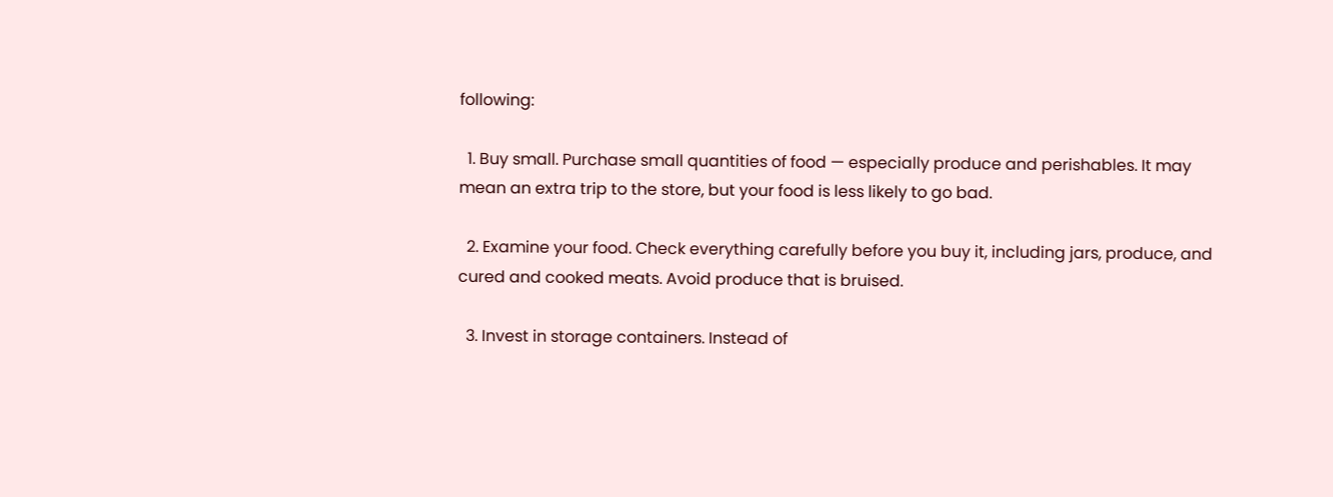following:

  1. Buy small. Purchase small quantities of food — especially produce and perishables. It may mean an extra trip to the store, but your food is less likely to go bad.

  2. Examine your food. Check everything carefully before you buy it, including jars, produce, and cured and cooked meats. Avoid produce that is bruised.

  3. Invest in storage containers. Instead of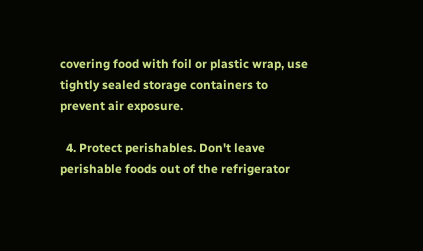covering food with foil or plastic wrap, use tightly sealed storage containers to prevent air exposure.

  4. Protect perishables. Don't leave perishable foods out of the refrigerator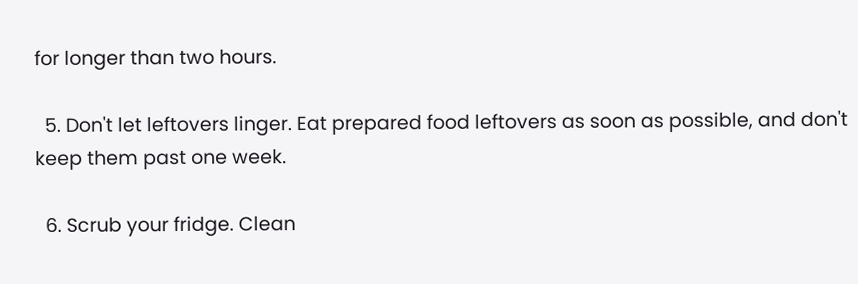for longer than two hours.

  5. Don't let leftovers linger. Eat prepared food leftovers as soon as possible, and don't keep them past one week.

  6. Scrub your fridge. Clean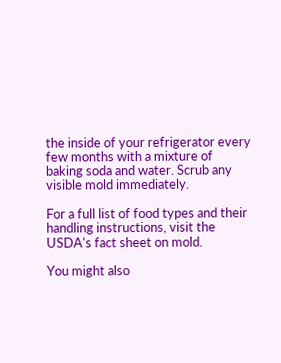the inside of your refrigerator every few months with a mixture of baking soda and water. Scrub any visible mold immediately.

For a full list of food types and their handling instructions, visit the USDA's fact sheet on mold.

You might also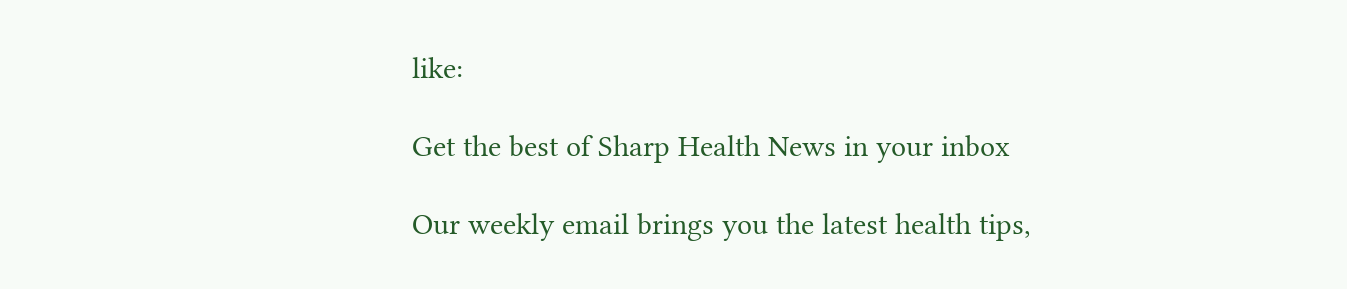like:

Get the best of Sharp Health News in your inbox

Our weekly email brings you the latest health tips,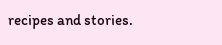recipes and stories.